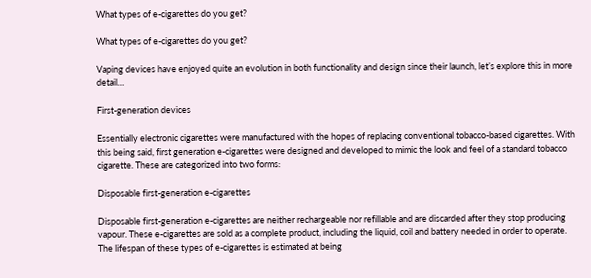What types of e-cigarettes do you get?

What types of e-cigarettes do you get?

Vaping devices have enjoyed quite an evolution in both functionality and design since their launch, let’s explore this in more detail…

First-generation devices

Essentially electronic cigarettes were manufactured with the hopes of replacing conventional tobacco-based cigarettes. With this being said, first generation e-cigarettes were designed and developed to mimic the look and feel of a standard tobacco cigarette. These are categorized into two forms:

Disposable first-generation e-cigarettes

Disposable first-generation e-cigarettes are neither rechargeable nor refillable and are discarded after they stop producing vapour. These e-cigarettes are sold as a complete product, including the liquid, coil and battery needed in order to operate. The lifespan of these types of e-cigarettes is estimated at being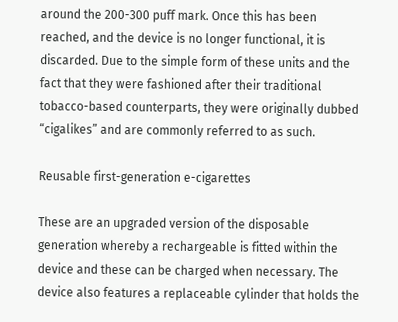around the 200-300 puff mark. Once this has been reached, and the device is no longer functional, it is discarded. Due to the simple form of these units and the fact that they were fashioned after their traditional tobacco-based counterparts, they were originally dubbed “cigalikes” and are commonly referred to as such.

Reusable first-generation e-cigarettes

These are an upgraded version of the disposable generation whereby a rechargeable is fitted within the device and these can be charged when necessary. The device also features a replaceable cylinder that holds the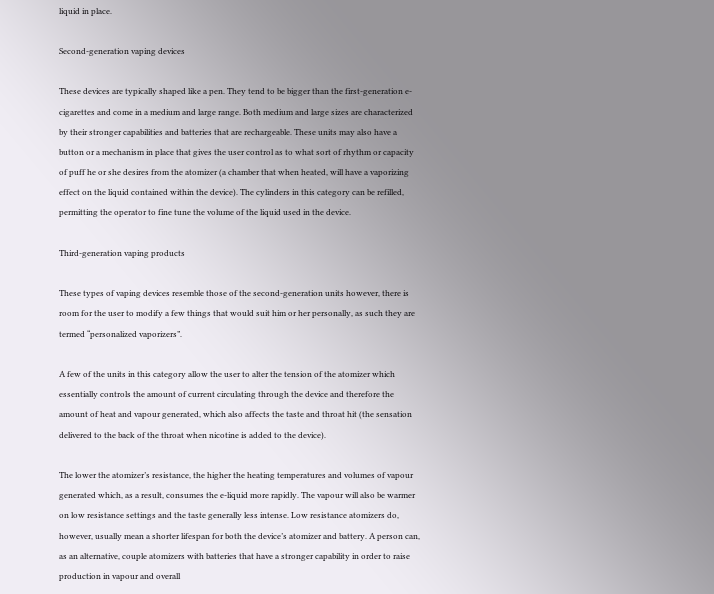liquid in place.

Second-generation vaping devices

These devices are typically shaped like a pen. They tend to be bigger than the first-generation e-cigarettes and come in a medium and large range. Both medium and large sizes are characterized by their stronger capabilities and batteries that are rechargeable. These units may also have a button or a mechanism in place that gives the user control as to what sort of rhythm or capacity of puff he or she desires from the atomizer (a chamber that when heated, will have a vaporizing effect on the liquid contained within the device). The cylinders in this category can be refilled, permitting the operator to fine tune the volume of the liquid used in the device.

Third-generation vaping products

These types of vaping devices resemble those of the second-generation units however, there is room for the user to modify a few things that would suit him or her personally, as such they are termed “personalized vaporizers”.

A few of the units in this category allow the user to alter the tension of the atomizer which essentially controls the amount of current circulating through the device and therefore the amount of heat and vapour generated, which also affects the taste and throat hit (the sensation delivered to the back of the throat when nicotine is added to the device).

The lower the atomizer’s resistance, the higher the heating temperatures and volumes of vapour generated which, as a result, consumes the e-liquid more rapidly. The vapour will also be warmer on low resistance settings and the taste generally less intense. Low resistance atomizers do, however, usually mean a shorter lifespan for both the device’s atomizer and battery. A person can, as an alternative, couple atomizers with batteries that have a stronger capability in order to raise production in vapour and overall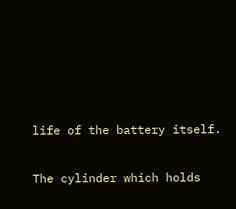life of the battery itself.

The cylinder which holds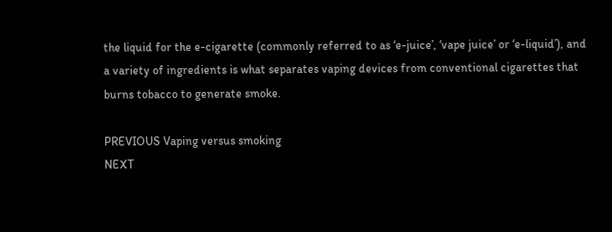the liquid for the e-cigarette (commonly referred to as ‘e-juice’, ‘vape juice’ or ‘e-liquid’), and a variety of ingredients is what separates vaping devices from conventional cigarettes that burns tobacco to generate smoke.

PREVIOUS Vaping versus smoking
NEXT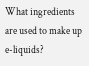What ingredients are used to make up e-liquids?